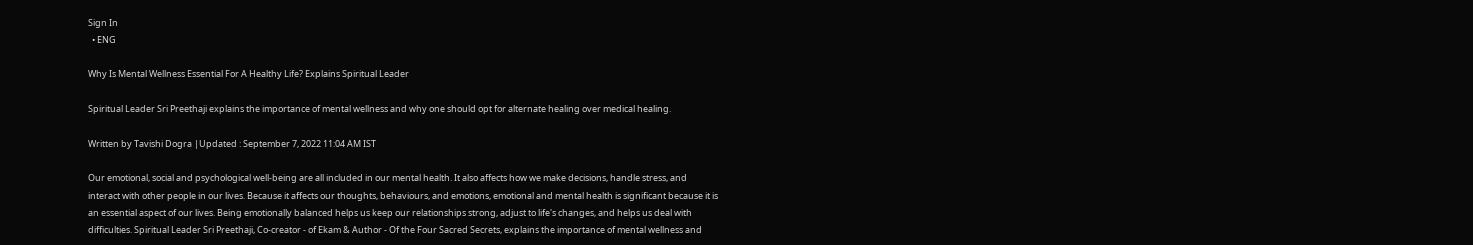Sign In
  • ENG

Why Is Mental Wellness Essential For A Healthy Life? Explains Spiritual Leader

Spiritual Leader Sri Preethaji explains the importance of mental wellness and why one should opt for alternate healing over medical healing.

Written by Tavishi Dogra |Updated : September 7, 2022 11:04 AM IST

Our emotional, social and psychological well-being are all included in our mental health. It also affects how we make decisions, handle stress, and interact with other people in our lives. Because it affects our thoughts, behaviours, and emotions, emotional and mental health is significant because it is an essential aspect of our lives. Being emotionally balanced helps us keep our relationships strong, adjust to life's changes, and helps us deal with difficulties. Spiritual Leader Sri Preethaji, Co-creator - of Ekam & Author - Of the Four Sacred Secrets, explains the importance of mental wellness and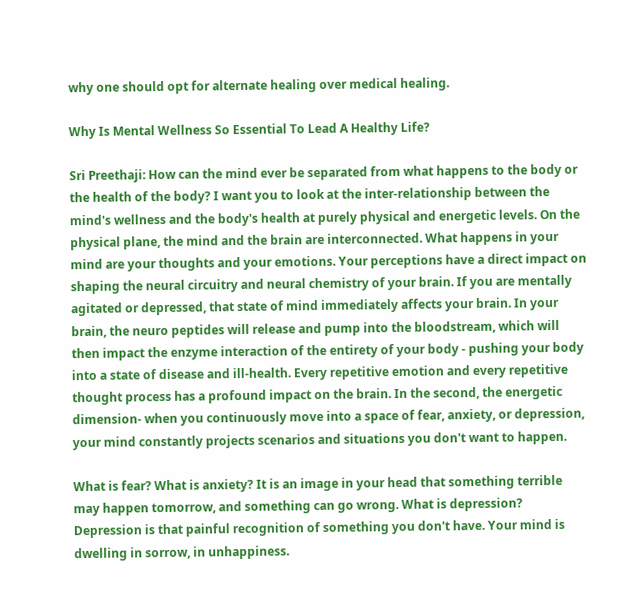why one should opt for alternate healing over medical healing.

Why Is Mental Wellness So Essential To Lead A Healthy Life?

Sri Preethaji: How can the mind ever be separated from what happens to the body or the health of the body? I want you to look at the inter-relationship between the mind's wellness and the body's health at purely physical and energetic levels. On the physical plane, the mind and the brain are interconnected. What happens in your mind are your thoughts and your emotions. Your perceptions have a direct impact on shaping the neural circuitry and neural chemistry of your brain. If you are mentally agitated or depressed, that state of mind immediately affects your brain. In your brain, the neuro peptides will release and pump into the bloodstream, which will then impact the enzyme interaction of the entirety of your body - pushing your body into a state of disease and ill-health. Every repetitive emotion and every repetitive thought process has a profound impact on the brain. In the second, the energetic dimension- when you continuously move into a space of fear, anxiety, or depression, your mind constantly projects scenarios and situations you don't want to happen.

What is fear? What is anxiety? It is an image in your head that something terrible may happen tomorrow, and something can go wrong. What is depression? Depression is that painful recognition of something you don't have. Your mind is dwelling in sorrow, in unhappiness.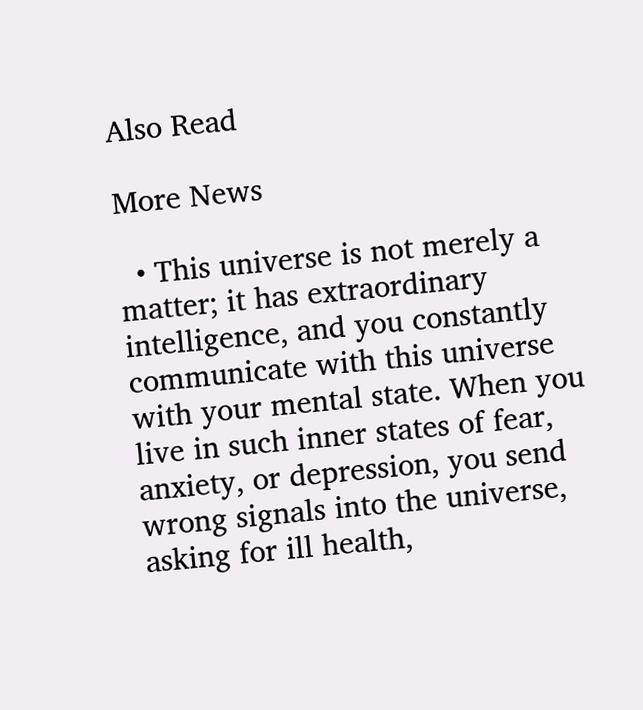Also Read

More News

  • This universe is not merely a matter; it has extraordinary intelligence, and you constantly communicate with this universe with your mental state. When you live in such inner states of fear, anxiety, or depression, you send wrong signals into the universe, asking for ill health,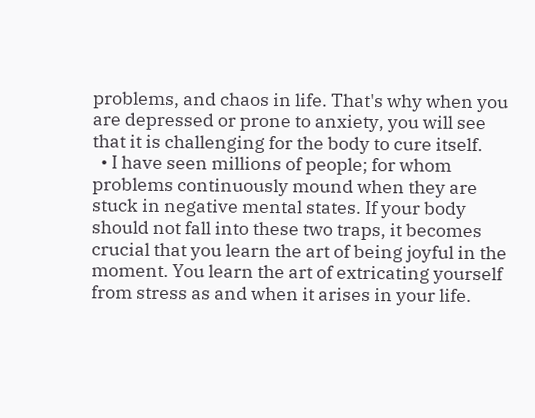problems, and chaos in life. That's why when you are depressed or prone to anxiety, you will see that it is challenging for the body to cure itself.
  • I have seen millions of people; for whom problems continuously mound when they are stuck in negative mental states. If your body should not fall into these two traps, it becomes crucial that you learn the art of being joyful in the moment. You learn the art of extricating yourself from stress as and when it arises in your life.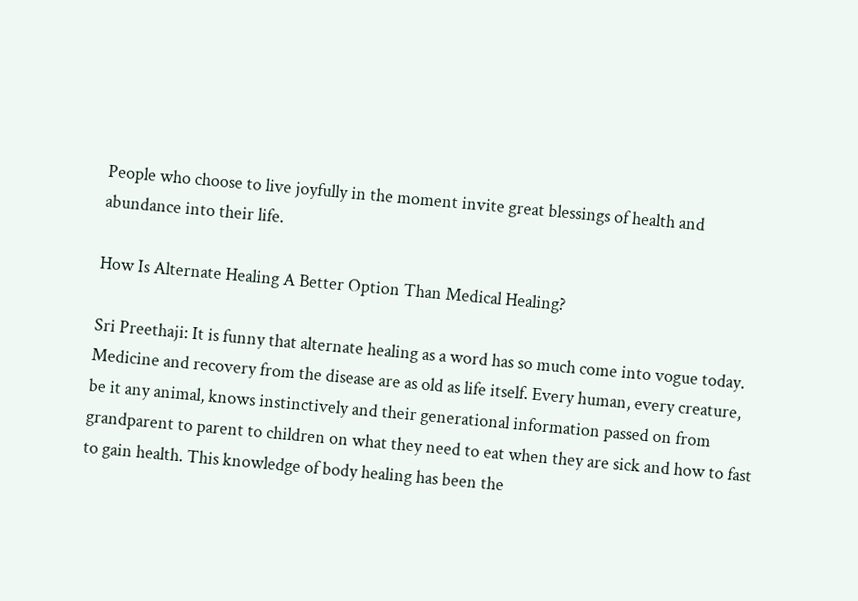People who choose to live joyfully in the moment invite great blessings of health and abundance into their life.

How Is Alternate Healing A Better Option Than Medical Healing?

Sri Preethaji: It is funny that alternate healing as a word has so much come into vogue today. Medicine and recovery from the disease are as old as life itself. Every human, every creature, be it any animal, knows instinctively and their generational information passed on from grandparent to parent to children on what they need to eat when they are sick and how to fast to gain health. This knowledge of body healing has been the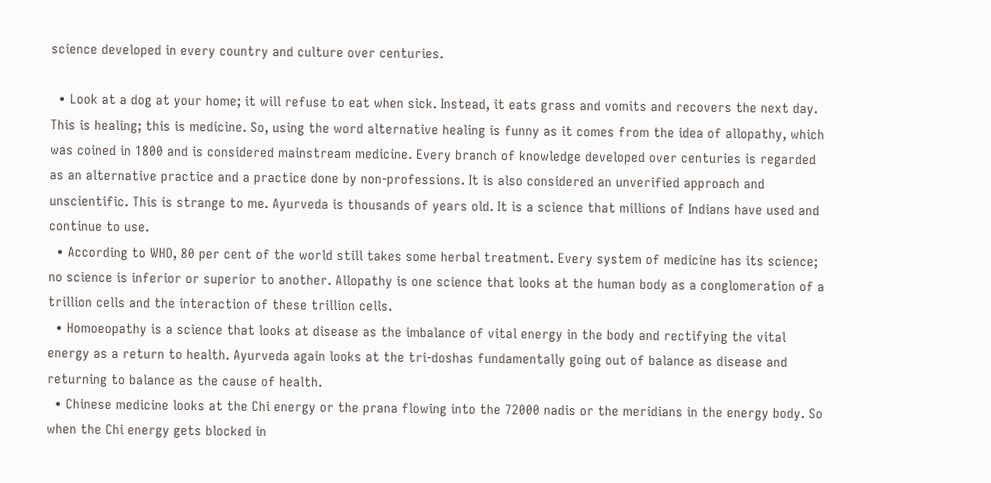science developed in every country and culture over centuries.

  • Look at a dog at your home; it will refuse to eat when sick. Instead, it eats grass and vomits and recovers the next day. This is healing; this is medicine. So, using the word alternative healing is funny as it comes from the idea of allopathy, which was coined in 1800 and is considered mainstream medicine. Every branch of knowledge developed over centuries is regarded as an alternative practice and a practice done by non-professions. It is also considered an unverified approach and unscientific. This is strange to me. Ayurveda is thousands of years old. It is a science that millions of Indians have used and continue to use.
  • According to WHO, 80 per cent of the world still takes some herbal treatment. Every system of medicine has its science; no science is inferior or superior to another. Allopathy is one science that looks at the human body as a conglomeration of a trillion cells and the interaction of these trillion cells.
  • Homoeopathy is a science that looks at disease as the imbalance of vital energy in the body and rectifying the vital energy as a return to health. Ayurveda again looks at the tri-doshas fundamentally going out of balance as disease and returning to balance as the cause of health.
  • Chinese medicine looks at the Chi energy or the prana flowing into the 72000 nadis or the meridians in the energy body. So when the Chi energy gets blocked in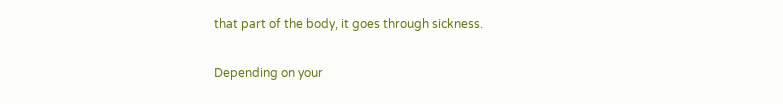that part of the body, it goes through sickness.

Depending on your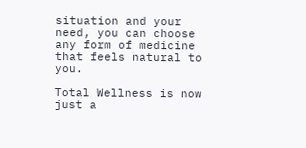situation and your need, you can choose any form of medicine that feels natural to you.

Total Wellness is now just a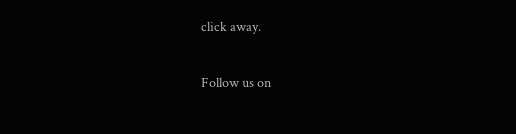click away.

Follow us on